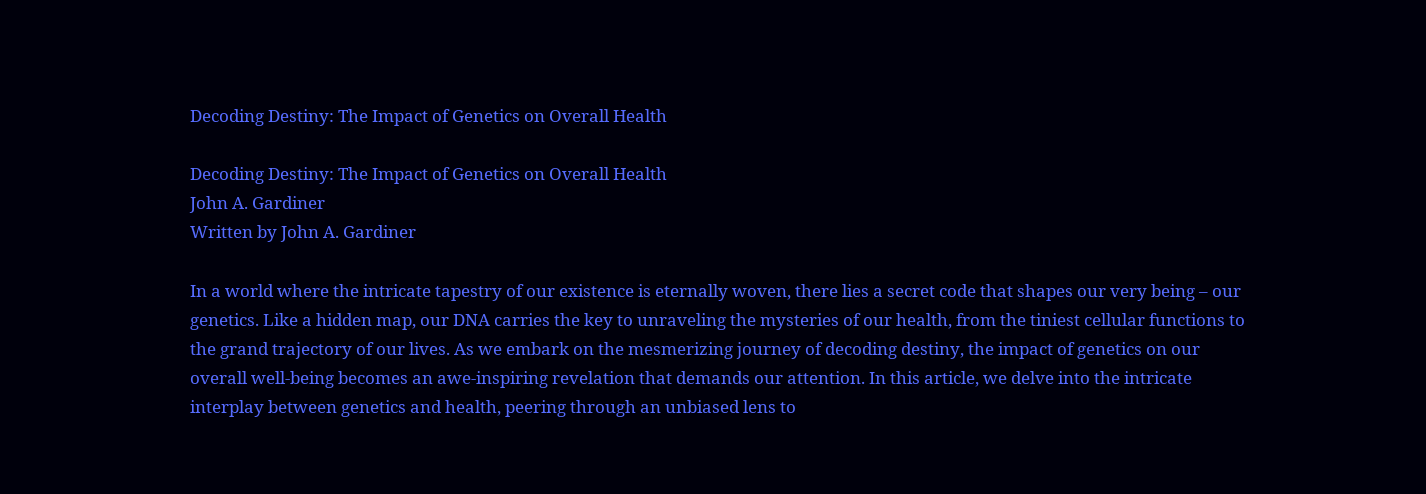Decoding Destiny: The Impact of Genetics on Overall Health

Decoding Destiny: The Impact of Genetics on Overall Health
John A. Gardiner
Written by John A. Gardiner

In a world where the intricate tapestry of our existence is eternally woven, there lies a secret code that shapes our very being – our genetics. Like a hidden map, our DNA carries the key to unraveling the mysteries of our health, from the tiniest cellular functions to the grand trajectory of our lives. As we embark on the mesmerizing journey of decoding destiny, the impact of genetics on our overall well-being becomes an awe-inspiring revelation that demands our attention. In this article, we delve into the intricate interplay between genetics and health, peering through an unbiased lens to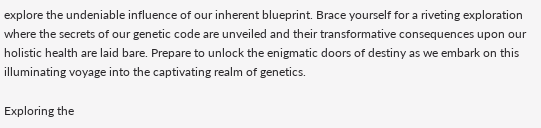explore the undeniable influence of our inherent blueprint. Brace yourself for a riveting exploration where the secrets of our genetic code are unveiled and their transformative consequences upon our holistic health are laid bare. Prepare to unlock the enigmatic doors of destiny as we embark on this illuminating voyage into the captivating realm of genetics.

Exploring the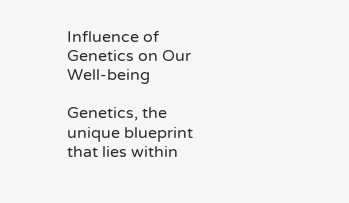Influence of Genetics on Our Well-being

Genetics, the unique blueprint that lies within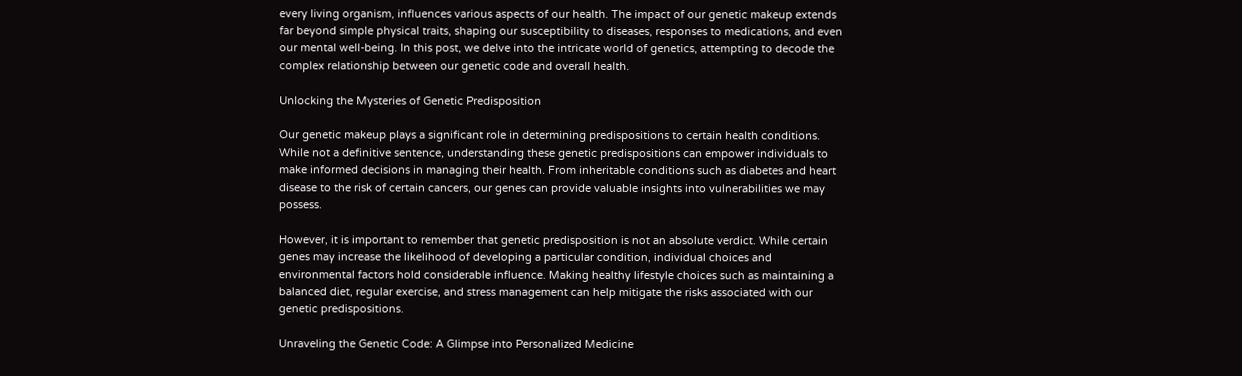every living organism, influences various aspects of our health. The impact of our genetic makeup extends far beyond simple physical traits, shaping our susceptibility to diseases, responses to medications, and even our mental well-being. In this post, we delve into the intricate world of genetics, attempting to decode the complex relationship between our genetic code and overall health.

Unlocking the Mysteries of Genetic Predisposition

Our genetic makeup plays a significant role in determining predispositions to certain health conditions. While not a definitive sentence, understanding these genetic predispositions can empower individuals to make informed decisions in managing their health. From inheritable conditions such as diabetes and heart disease to the risk of certain cancers, our genes can provide valuable insights into vulnerabilities we may possess.

However, it is important to remember that genetic predisposition is not an absolute verdict. While certain genes may increase the likelihood of developing a particular condition, individual choices and environmental factors hold considerable influence. Making healthy lifestyle choices such as maintaining a balanced diet, regular exercise, and stress management can help mitigate the risks associated with our genetic predispositions.

Unraveling the Genetic Code: A Glimpse into Personalized Medicine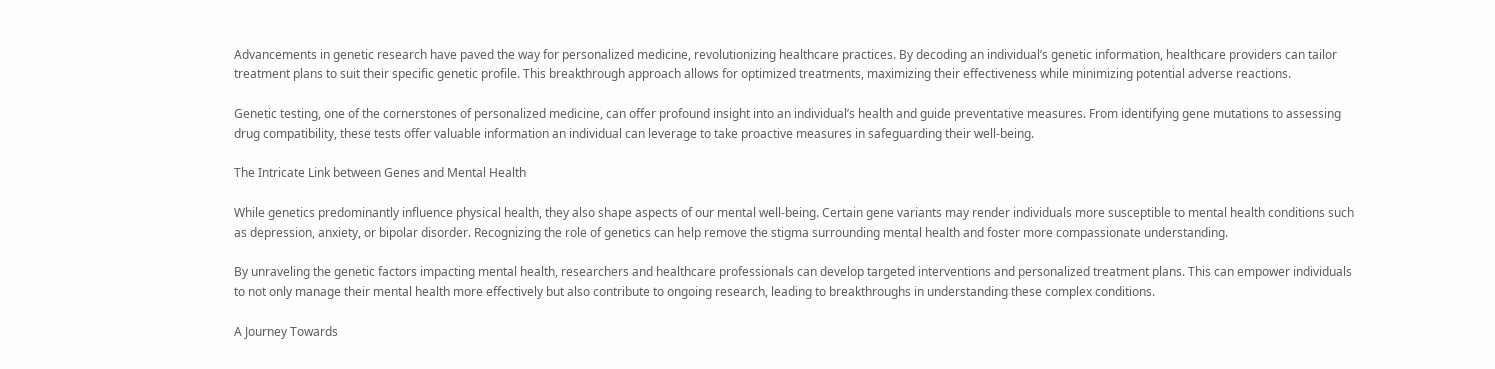Advancements in genetic research have paved the way for personalized medicine, revolutionizing healthcare practices. By decoding an individual’s genetic information, healthcare providers can tailor treatment plans to suit their specific genetic profile. This breakthrough approach allows for optimized treatments, maximizing their effectiveness while minimizing potential adverse reactions.

Genetic testing, one of the cornerstones of personalized medicine, can offer profound insight into an individual’s health and guide preventative measures. From identifying gene mutations to assessing drug compatibility, these tests offer valuable information an individual can leverage to take proactive measures in safeguarding their well-being.

The Intricate Link between Genes and Mental Health

While genetics predominantly influence physical health, they also shape aspects of our mental well-being. Certain gene variants may render individuals more susceptible to mental health conditions such as depression, anxiety, or bipolar disorder. Recognizing the role of genetics can help remove the stigma surrounding mental health and foster more compassionate understanding.

By unraveling the genetic factors impacting mental health, researchers and healthcare professionals can develop targeted interventions and personalized treatment plans. This can empower individuals to not only manage their mental health more effectively but also contribute to ongoing research, leading to breakthroughs in understanding these complex conditions.

A Journey Towards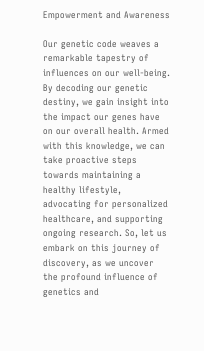Empowerment and Awareness

Our genetic code weaves a remarkable tapestry of influences on our well-being. By decoding our genetic destiny, we gain insight into the impact our genes have on our overall health. Armed with this knowledge, we can take proactive steps towards maintaining a healthy lifestyle, advocating for personalized healthcare, and supporting ongoing research. So, let us embark on this journey of discovery, as we uncover the profound influence of genetics and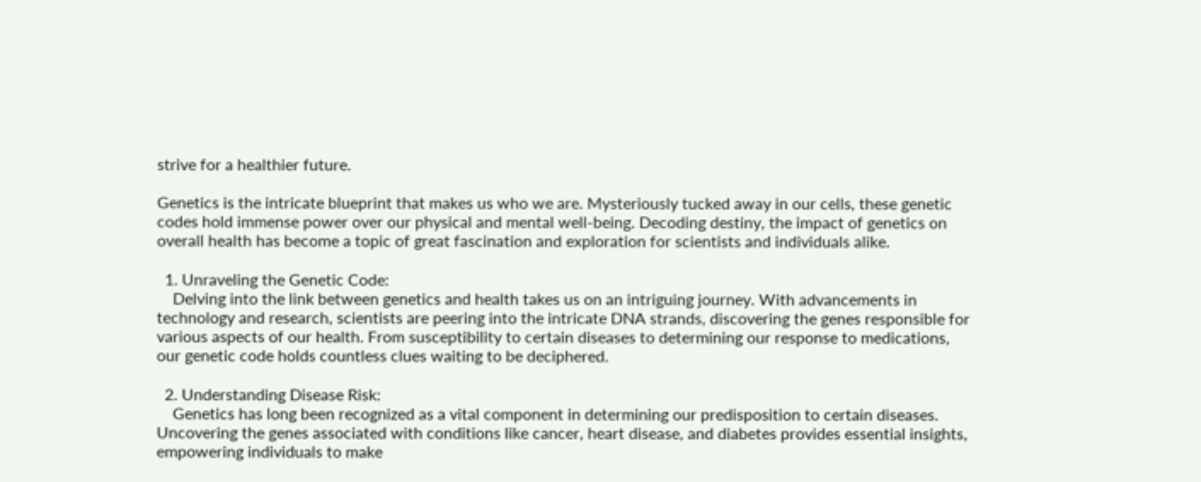strive for a healthier future.

Genetics is the intricate blueprint that makes us who we are. Mysteriously tucked away in our cells, these genetic codes hold immense power over our physical and mental well-being. Decoding destiny, the impact of genetics on overall health has become a topic of great fascination and exploration for scientists and individuals alike.

  1. Unraveling the Genetic Code:
    Delving into the link between genetics and health takes us on an intriguing journey. With advancements in technology and research, scientists are peering into the intricate DNA strands, discovering the genes responsible for various aspects of our health. From susceptibility to certain diseases to determining our response to medications, our genetic code holds countless clues waiting to be deciphered.

  2. Understanding Disease Risk:
    Genetics has long been recognized as a vital component in determining our predisposition to certain diseases. Uncovering the genes associated with conditions like cancer, heart disease, and diabetes provides essential insights, empowering individuals to make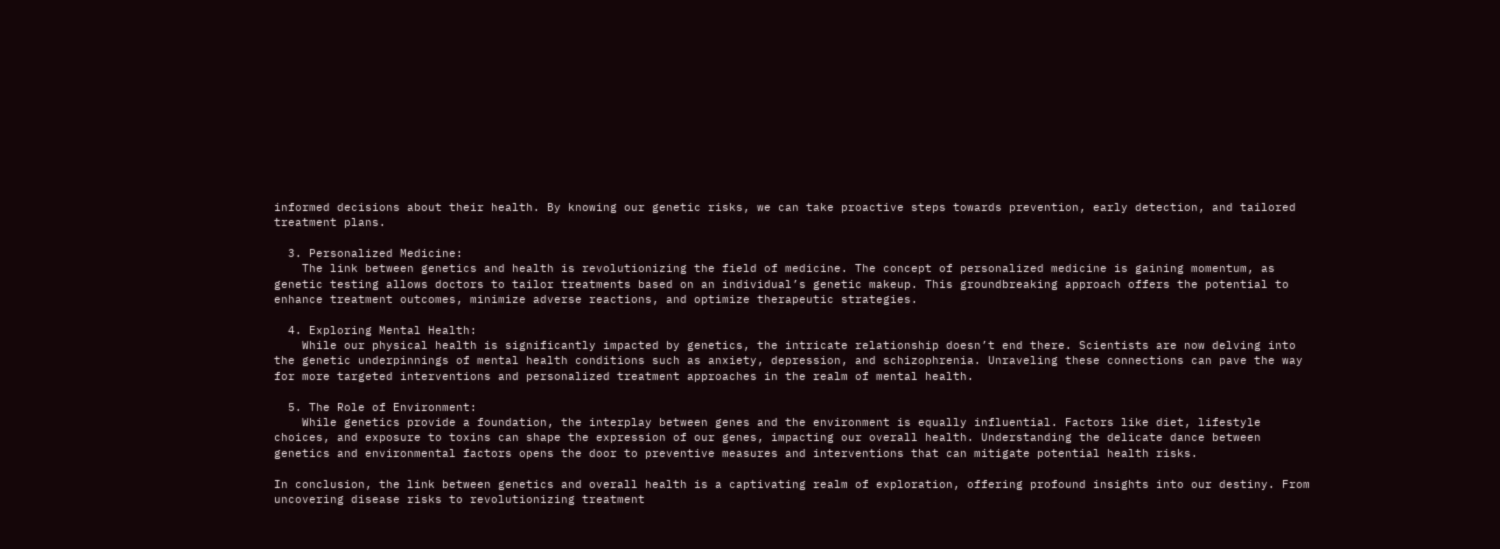informed decisions about their health. By knowing our genetic risks, we can take proactive steps towards prevention, early detection, and tailored treatment plans.

  3. Personalized Medicine:
    The link between genetics and health is revolutionizing the field of medicine. The concept of personalized medicine is gaining momentum, as genetic testing allows doctors to tailor treatments based on an individual’s genetic makeup. This groundbreaking approach offers the potential to enhance treatment outcomes, minimize adverse reactions, and optimize therapeutic strategies.

  4. Exploring Mental Health:
    While our physical health is significantly impacted by genetics, the intricate relationship doesn’t end there. Scientists are now delving into the genetic underpinnings of mental health conditions such as anxiety, depression, and schizophrenia. Unraveling these connections can pave the way for more targeted interventions and personalized treatment approaches in the realm of mental health.

  5. The Role of Environment:
    While genetics provide a foundation, the interplay between genes and the environment is equally influential. Factors like diet, lifestyle choices, and exposure to toxins can shape the expression of our genes, impacting our overall health. Understanding the delicate dance between genetics and environmental factors opens the door to preventive measures and interventions that can mitigate potential health risks.

In conclusion, the link between genetics and overall health is a captivating realm of exploration, offering profound insights into our destiny. From uncovering disease risks to revolutionizing treatment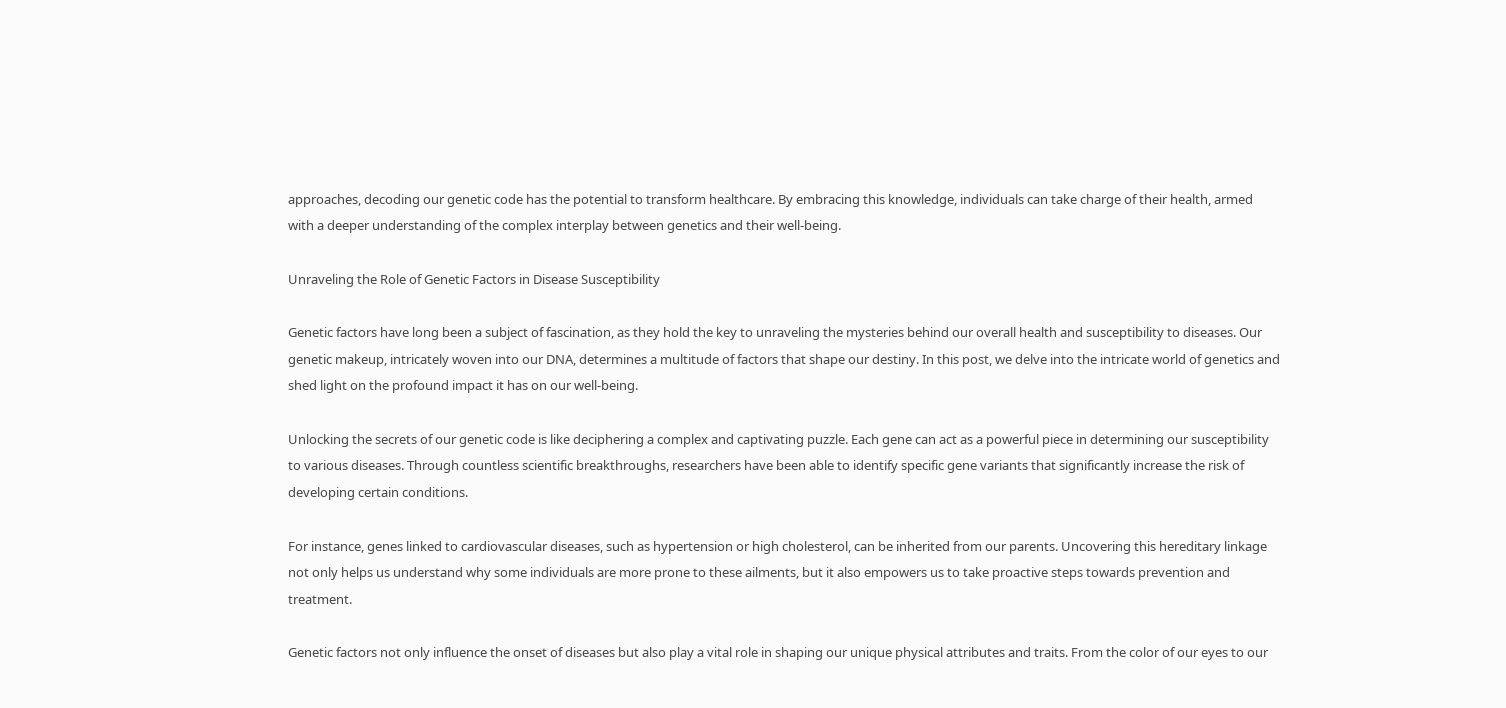approaches, decoding our genetic code has the potential to transform healthcare. By embracing this knowledge, individuals can take charge of their health, armed with a deeper understanding of the complex interplay between genetics and their well-being.

Unraveling the Role of Genetic Factors in Disease Susceptibility

Genetic factors have long been a subject of fascination, as they hold the key to unraveling the mysteries behind our overall health and susceptibility to diseases. Our genetic makeup, intricately woven into our DNA, determines a multitude of factors that shape our destiny. In this post, we delve into the intricate world of genetics and shed light on the profound impact it has on our well-being.

Unlocking the secrets of our genetic code is like deciphering a complex and captivating puzzle. Each gene can act as a powerful piece in determining our susceptibility to various diseases. Through countless scientific breakthroughs, researchers have been able to identify specific gene variants that significantly increase the risk of developing certain conditions.

For instance, genes linked to cardiovascular diseases, such as hypertension or high cholesterol, can be inherited from our parents. Uncovering this hereditary linkage not only helps us understand why some individuals are more prone to these ailments, but it also empowers us to take proactive steps towards prevention and treatment.

Genetic factors not only influence the onset of diseases but also play a vital role in shaping our unique physical attributes and traits. From the color of our eyes to our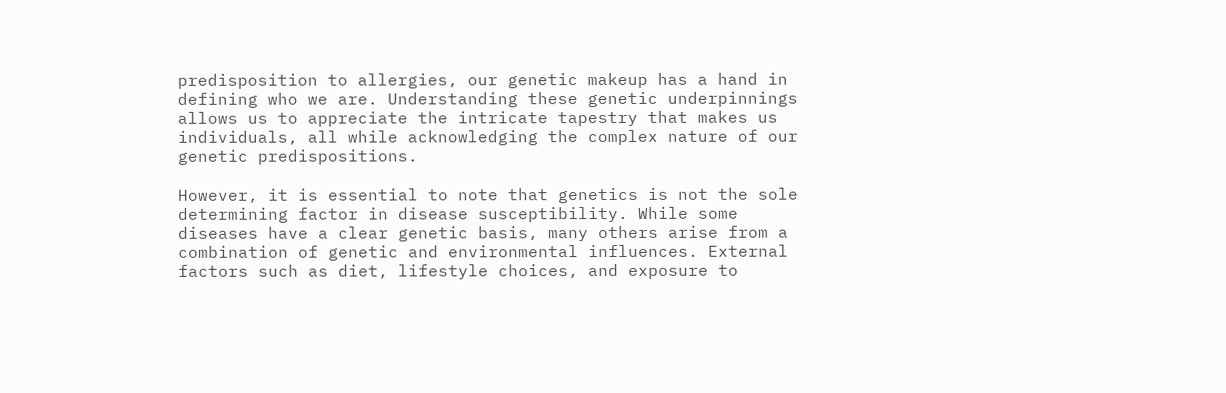predisposition to allergies, our genetic makeup has a hand in defining who we are. Understanding these genetic underpinnings allows us to appreciate the intricate tapestry that makes us individuals, all while acknowledging the complex nature of our genetic predispositions.

However, it is essential to note that genetics is not the sole determining factor in disease susceptibility. While some diseases have a clear genetic basis, many others arise from a combination of genetic and environmental influences. External factors such as diet, lifestyle choices, and exposure to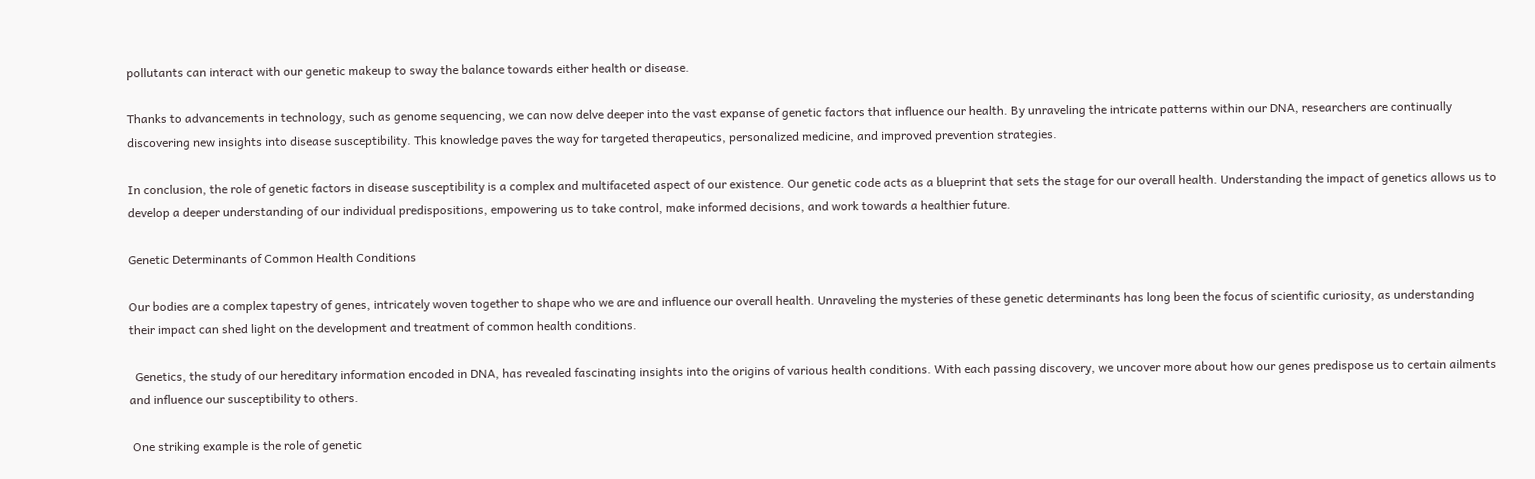pollutants can interact with our genetic makeup to sway the balance towards either health or disease.

Thanks to advancements in technology, such as genome sequencing, we can now delve deeper into the vast expanse of genetic factors that influence our health. By unraveling the intricate patterns within our DNA, researchers are continually discovering new insights into disease susceptibility. This knowledge paves the way for targeted therapeutics, personalized medicine, and improved prevention strategies.

In conclusion, the role of genetic factors in disease susceptibility is a complex and multifaceted aspect of our existence. Our genetic code acts as a blueprint that sets the stage for our overall health. Understanding the impact of genetics allows us to develop a deeper understanding of our individual predispositions, empowering us to take control, make informed decisions, and work towards a healthier future.

Genetic Determinants of Common Health Conditions

Our bodies are a complex tapestry of genes, intricately woven together to shape who we are and influence our overall health. Unraveling the mysteries of these genetic determinants has long been the focus of scientific curiosity, as understanding their impact can shed light on the development and treatment of common health conditions.

  Genetics, the study of our hereditary information encoded in DNA, has revealed fascinating insights into the origins of various health conditions. With each passing discovery, we uncover more about how our genes predispose us to certain ailments and influence our susceptibility to others.

 One striking example is the role of genetic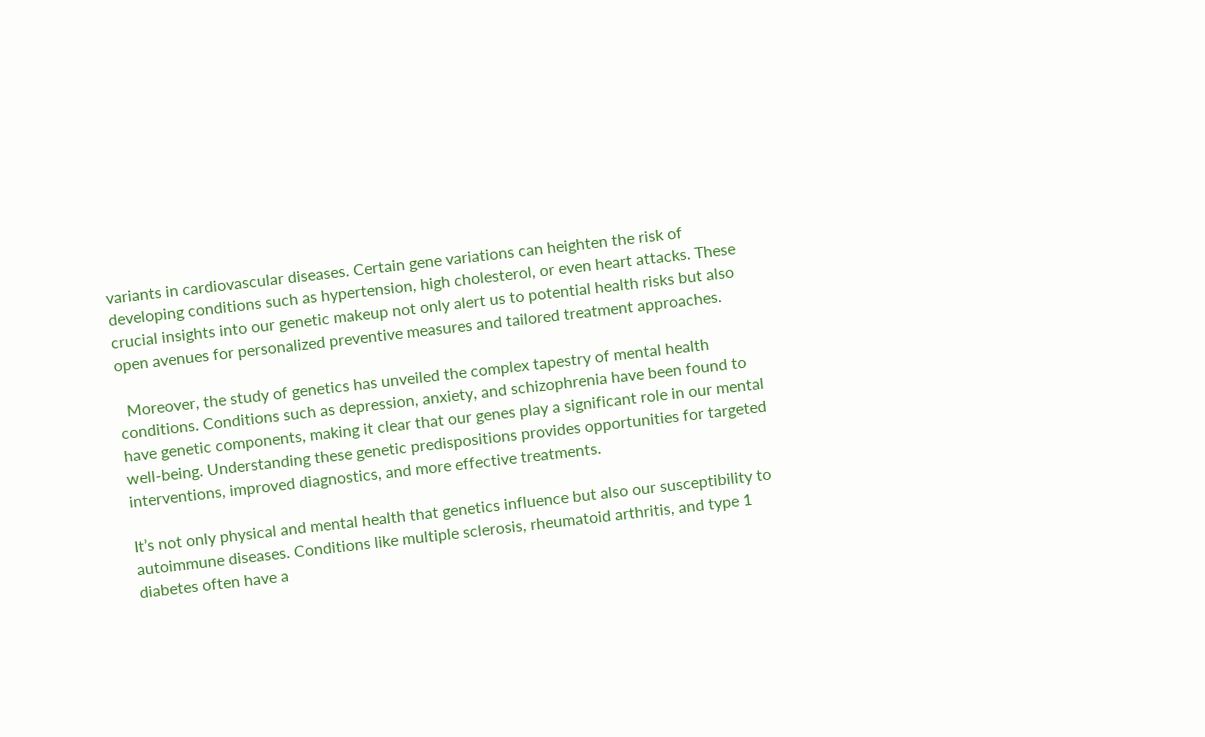variants in cardiovascular diseases. Certain gene variations can heighten the risk of developing conditions such as hypertension, high cholesterol, or even heart attacks. These crucial insights into our genetic makeup not only alert us to potential health risks but also open avenues for personalized preventive measures and tailored treatment approaches.

  Moreover, the study of genetics has unveiled the complex tapestry of mental health conditions. Conditions such as depression, anxiety, and schizophrenia have been found to have genetic components, making it clear that our genes play a significant role in our mental well-being. Understanding these genetic predispositions provides opportunities for targeted interventions, improved diagnostics, and more effective treatments.

It’s not only physical and mental health that genetics influence but also our susceptibility to autoimmune diseases. Conditions like multiple sclerosis, rheumatoid arthritis, and type 1 diabetes often have a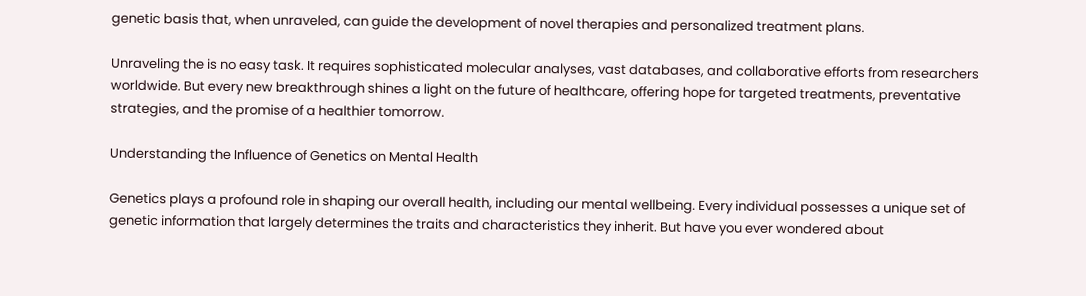genetic basis that, when unraveled, can guide the development of novel therapies and personalized treatment plans.

Unraveling the is no easy task. It requires sophisticated molecular analyses, vast databases, and collaborative efforts from researchers worldwide. But every new breakthrough shines a light on the future of healthcare, offering hope for targeted treatments, preventative strategies, and the promise of a healthier tomorrow.

Understanding the Influence of Genetics on Mental Health

Genetics plays a profound role in shaping our overall health, including our mental wellbeing. Every individual possesses a unique set of genetic information that largely determines the traits and characteristics they inherit. But have you ever wondered about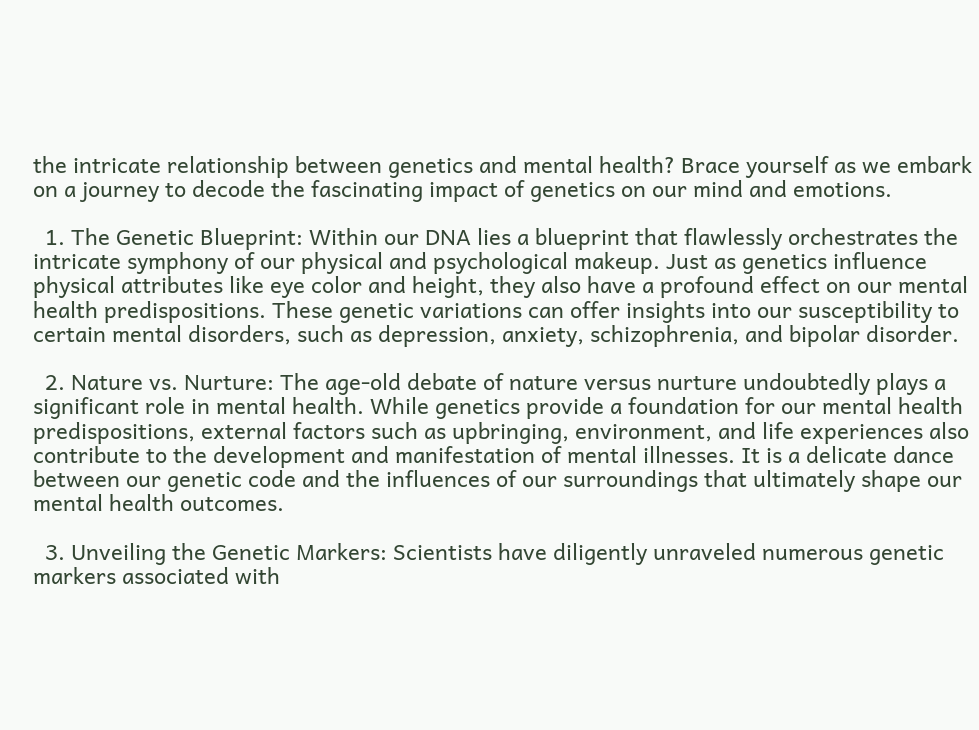the intricate relationship between genetics and mental health? Brace yourself as we embark on a journey to decode the fascinating impact of genetics on our mind and emotions.

  1. The Genetic Blueprint: Within our DNA lies a blueprint that flawlessly orchestrates the intricate symphony of our physical and psychological makeup. Just as genetics influence physical attributes like eye color and height, they also have a profound effect on our mental health predispositions. These genetic variations can offer insights into our susceptibility to certain mental disorders, such as depression, anxiety, schizophrenia, and bipolar disorder.

  2. Nature vs. Nurture: The age-old debate of nature versus nurture undoubtedly plays a significant role in mental health. While genetics provide a foundation for our mental health predispositions, external factors such as upbringing, environment, and life experiences also contribute to the development and manifestation of mental illnesses. It is a delicate dance between our genetic code and the influences of our surroundings that ultimately shape our mental health outcomes.

  3. Unveiling the Genetic Markers: Scientists have diligently unraveled numerous genetic markers associated with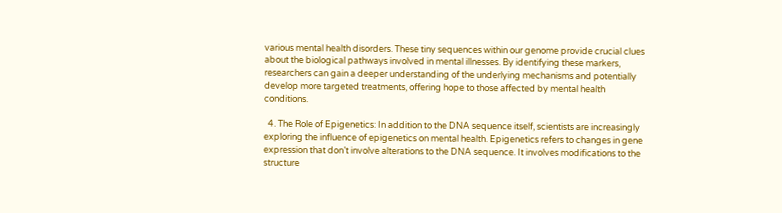various mental health disorders. These tiny sequences within our genome provide crucial clues about the biological pathways involved in mental illnesses. By identifying these markers, researchers can gain a deeper understanding of the underlying mechanisms and potentially develop more targeted treatments, offering hope to those affected by mental health conditions.

  4. The Role of Epigenetics: In addition to the DNA sequence itself, scientists are increasingly exploring the influence of epigenetics on mental health. Epigenetics refers to changes in gene expression that don’t involve alterations to the DNA sequence. It involves modifications to the structure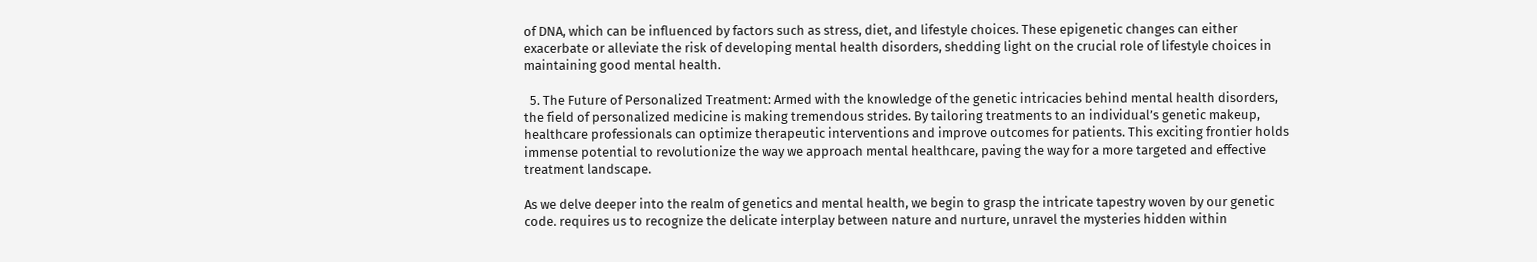of DNA, which can be influenced by factors such as stress, diet, and lifestyle choices. These epigenetic changes can either exacerbate or alleviate the risk of developing mental health disorders, shedding light on the crucial role of lifestyle choices in maintaining good mental health.

  5. The Future of Personalized Treatment: Armed with the knowledge of the genetic intricacies behind mental health disorders, the field of personalized medicine is making tremendous strides. By tailoring treatments to an individual’s genetic makeup, healthcare professionals can optimize therapeutic interventions and improve outcomes for patients. This exciting frontier holds immense potential to revolutionize the way we approach mental healthcare, paving the way for a more targeted and effective treatment landscape.

As we delve deeper into the realm of genetics and mental health, we begin to grasp the intricate tapestry woven by our genetic code. requires us to recognize the delicate interplay between nature and nurture, unravel the mysteries hidden within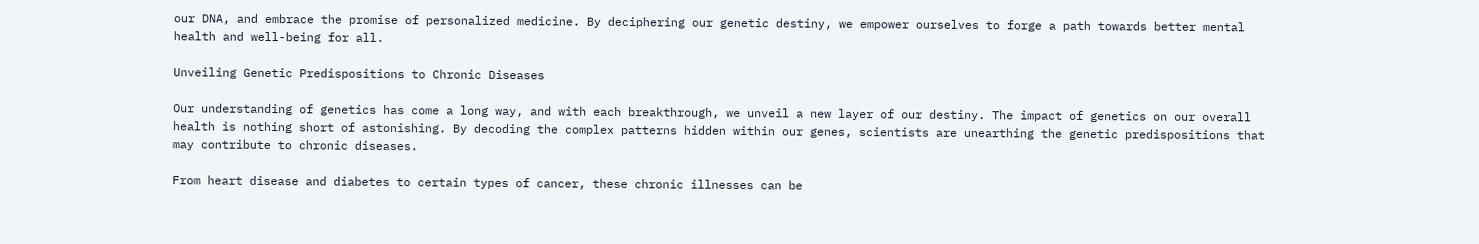our DNA, and embrace the promise of personalized medicine. By deciphering our genetic destiny, we empower ourselves to forge a path towards better mental health and well-being for all.

Unveiling Genetic Predispositions to Chronic Diseases

Our understanding of genetics has come a long way, and with each breakthrough, we unveil a new layer of our destiny. The impact of genetics on our overall health is nothing short of astonishing. By decoding the complex patterns hidden within our genes, scientists are unearthing the genetic predispositions that may contribute to chronic diseases.

From heart disease and diabetes to certain types of cancer, these chronic illnesses can be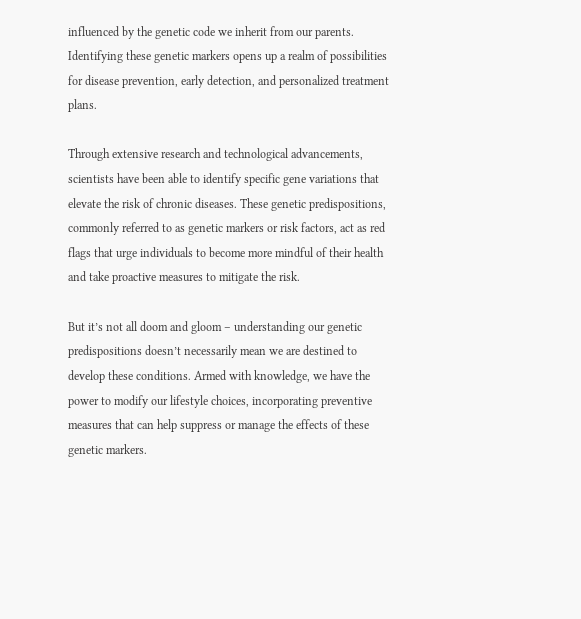influenced by the genetic code we inherit from our parents. Identifying these genetic markers opens up a realm of possibilities for disease prevention, early detection, and personalized treatment plans.

Through extensive research and technological advancements, scientists have been able to identify specific gene variations that elevate the risk of chronic diseases. These genetic predispositions, commonly referred to as genetic markers or risk factors, act as red flags that urge individuals to become more mindful of their health and take proactive measures to mitigate the risk.

But it’s not all doom and gloom – understanding our genetic predispositions doesn’t necessarily mean we are destined to develop these conditions. Armed with knowledge, we have the power to modify our lifestyle choices, incorporating preventive measures that can help suppress or manage the effects of these genetic markers.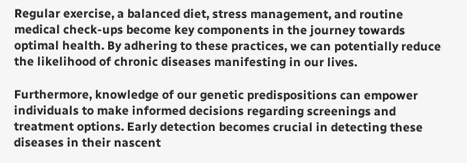Regular exercise, a balanced diet, stress management, and routine medical check-ups become key components in the journey towards optimal health. By adhering to these practices, we can potentially reduce the likelihood of chronic diseases manifesting in our lives.

Furthermore, knowledge of our genetic predispositions can empower individuals to make informed decisions regarding screenings and treatment options. Early detection becomes crucial in detecting these diseases in their nascent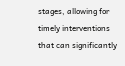stages, allowing for timely interventions that can significantly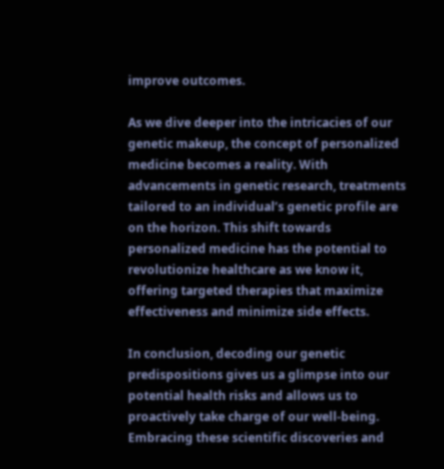improve outcomes.

As we dive deeper into the intricacies of our genetic makeup, the concept of personalized medicine becomes a reality. With advancements in genetic research, treatments tailored to an individual’s genetic profile are on the horizon. This shift towards personalized medicine has the potential to revolutionize healthcare as we know it, offering targeted therapies that maximize effectiveness and minimize side effects.

In conclusion, decoding our genetic predispositions gives us a glimpse into our potential health risks and allows us to proactively take charge of our well-being. Embracing these scientific discoveries and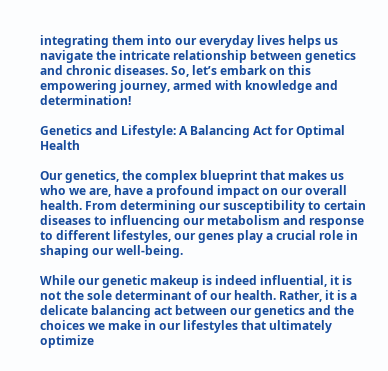integrating them into our everyday lives helps us navigate the intricate relationship between genetics and chronic diseases. So, let’s embark on this empowering journey, armed with knowledge and determination!

Genetics and Lifestyle: A Balancing Act for Optimal Health

Our genetics, the complex blueprint that makes us who we are, have a profound impact on our overall health. From determining our susceptibility to certain diseases to influencing our metabolism and response to different lifestyles, our genes play a crucial role in shaping our well-being.

While our genetic makeup is indeed influential, it is not the sole determinant of our health. Rather, it is a delicate balancing act between our genetics and the choices we make in our lifestyles that ultimately optimize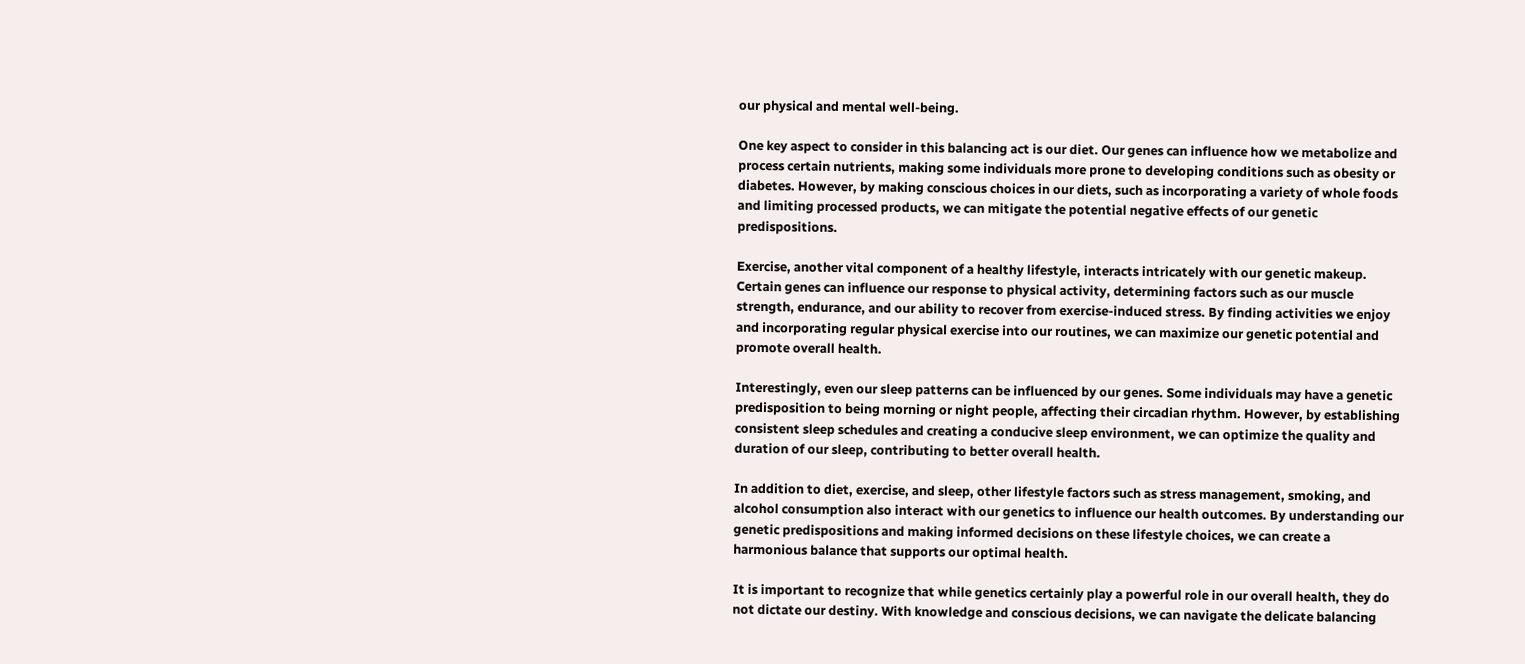our physical and mental well-being.

One key aspect to consider in this balancing act is our diet. Our genes can influence how we metabolize and process certain nutrients, making some individuals more prone to developing conditions such as obesity or diabetes. However, by making conscious choices in our diets, such as incorporating a variety of whole foods and limiting processed products, we can mitigate the potential negative effects of our genetic predispositions.

Exercise, another vital component of a healthy lifestyle, interacts intricately with our genetic makeup. Certain genes can influence our response to physical activity, determining factors such as our muscle strength, endurance, and our ability to recover from exercise-induced stress. By finding activities we enjoy and incorporating regular physical exercise into our routines, we can maximize our genetic potential and promote overall health.

Interestingly, even our sleep patterns can be influenced by our genes. Some individuals may have a genetic predisposition to being morning or night people, affecting their circadian rhythm. However, by establishing consistent sleep schedules and creating a conducive sleep environment, we can optimize the quality and duration of our sleep, contributing to better overall health.

In addition to diet, exercise, and sleep, other lifestyle factors such as stress management, smoking, and alcohol consumption also interact with our genetics to influence our health outcomes. By understanding our genetic predispositions and making informed decisions on these lifestyle choices, we can create a harmonious balance that supports our optimal health.

It is important to recognize that while genetics certainly play a powerful role in our overall health, they do not dictate our destiny. With knowledge and conscious decisions, we can navigate the delicate balancing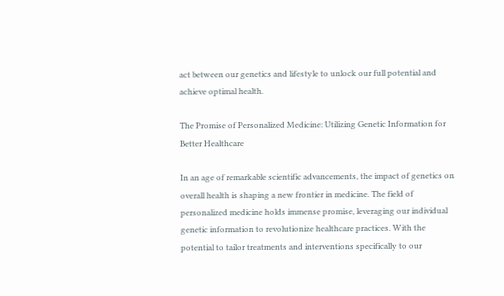act between our genetics and lifestyle to unlock our full potential and achieve optimal health.

The Promise of Personalized Medicine: Utilizing Genetic Information for Better Healthcare

In an age of remarkable scientific advancements, the impact of genetics on overall health is shaping a new frontier in medicine. The field of personalized medicine holds immense promise, leveraging our individual genetic information to revolutionize healthcare practices. With the potential to tailor treatments and interventions specifically to our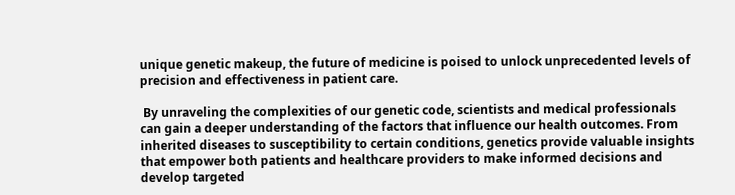unique genetic makeup, the future of medicine is poised to unlock unprecedented levels of precision and effectiveness in patient care.

 By unraveling the complexities of our genetic code, scientists and medical professionals can gain a deeper understanding of the factors that influence our health outcomes. From inherited diseases to susceptibility to certain conditions, genetics provide valuable insights that empower both patients and healthcare providers to make informed decisions and develop targeted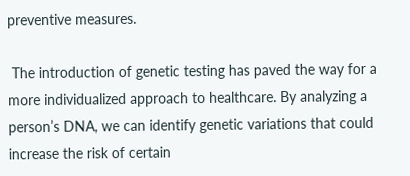preventive measures.

 The introduction of genetic testing has paved the way for a more individualized approach to healthcare. By analyzing a person’s DNA, we can identify genetic variations that could increase the risk of certain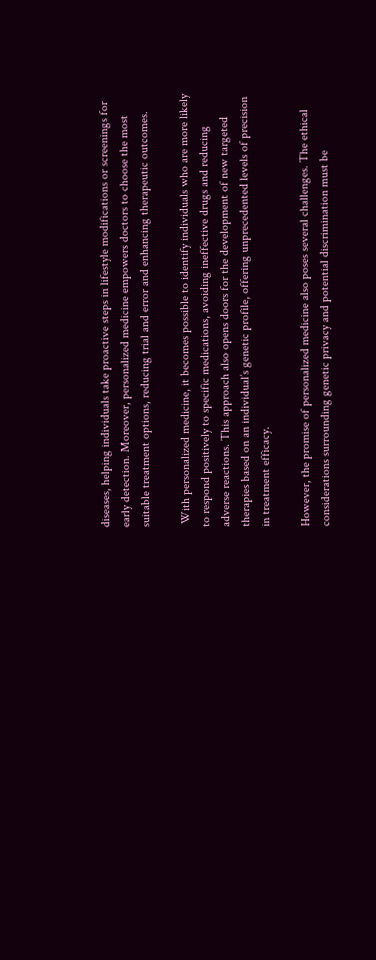diseases, helping individuals take proactive steps in lifestyle modifications or screenings for early detection. Moreover, personalized medicine empowers doctors to choose the most suitable treatment options, reducing trial and error and enhancing therapeutic outcomes.

 With personalized medicine, it becomes possible to identify individuals who are more likely to respond positively to specific medications, avoiding ineffective drugs and reducing adverse reactions. This approach also opens doors for the development of new targeted therapies based on an individual’s genetic profile, offering unprecedented levels of precision in treatment efficacy.

However, the promise of personalized medicine also poses several challenges. The ethical considerations surrounding genetic privacy and potential discrimination must be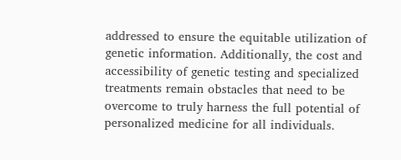addressed to ensure the equitable utilization of genetic information. Additionally, the cost and accessibility of genetic testing and specialized treatments remain obstacles that need to be overcome to truly harness the full potential of personalized medicine for all individuals.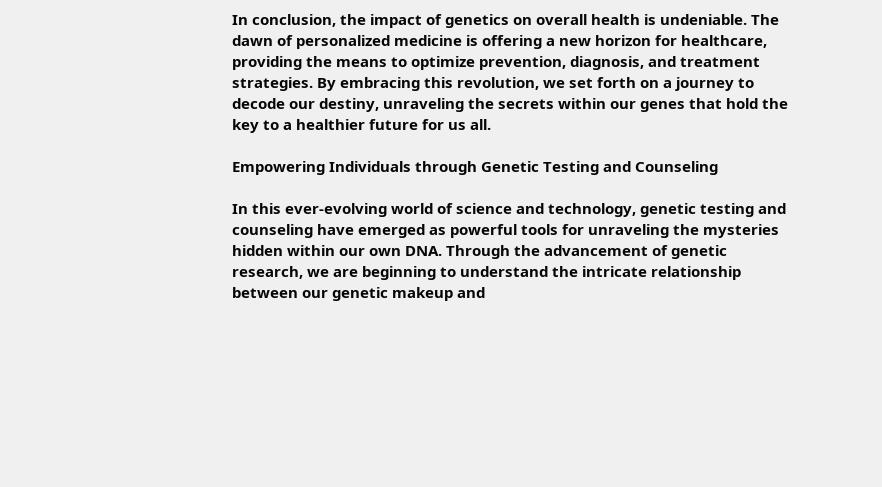In conclusion, the impact of genetics on overall health is undeniable. The dawn of personalized medicine is offering a new horizon for healthcare, providing the means to optimize prevention, diagnosis, and treatment strategies. By embracing this revolution, we set forth on a journey to decode our destiny, unraveling the secrets within our genes that hold the key to a healthier future for us all.

Empowering Individuals through Genetic Testing and Counseling

In this ever-evolving world of science and technology, genetic testing and counseling have emerged as powerful tools for unraveling the mysteries hidden within our own DNA. Through the advancement of genetic research, we are beginning to understand the intricate relationship between our genetic makeup and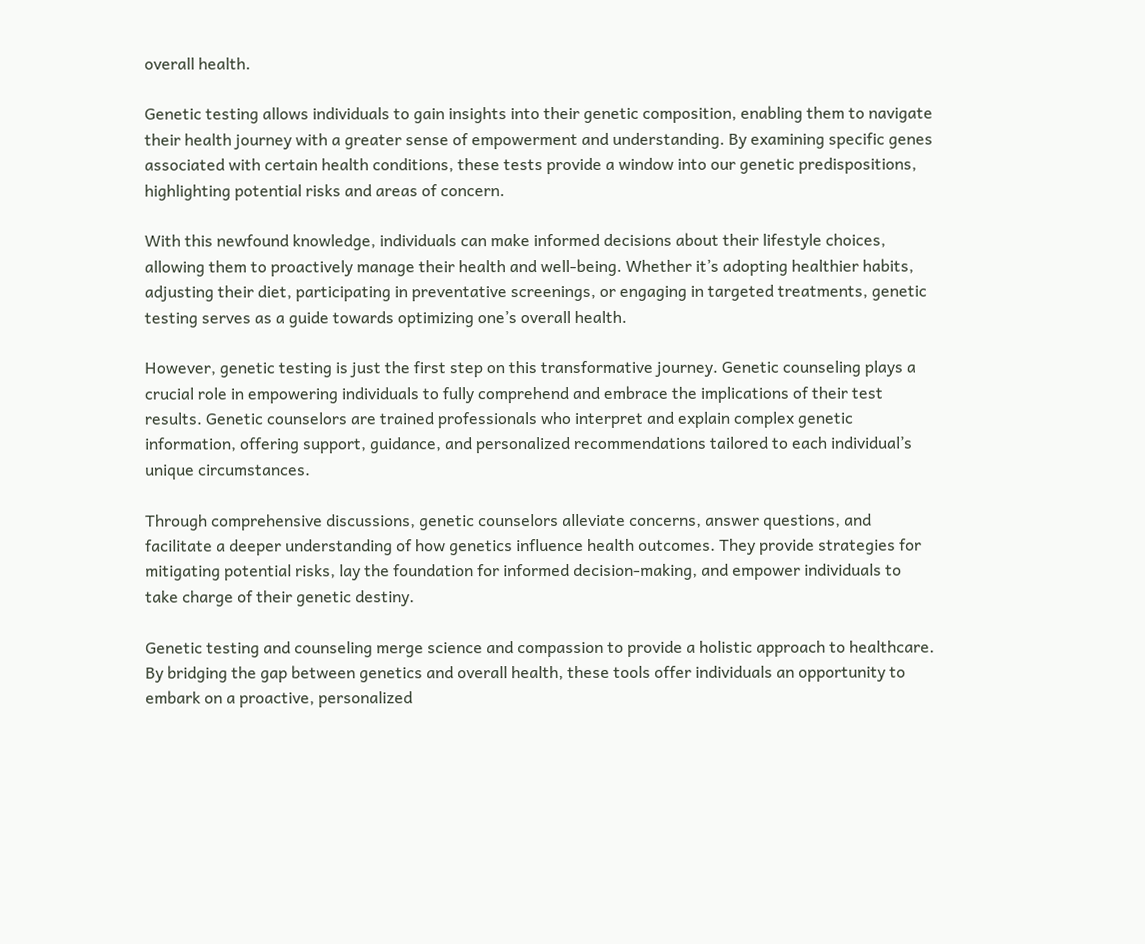overall health.

Genetic testing allows individuals to gain insights into their genetic composition, enabling them to navigate their health journey with a greater sense of empowerment and understanding. By examining specific genes associated with certain health conditions, these tests provide a window into our genetic predispositions, highlighting potential risks and areas of concern.

With this newfound knowledge, individuals can make informed decisions about their lifestyle choices, allowing them to proactively manage their health and well-being. Whether it’s adopting healthier habits, adjusting their diet, participating in preventative screenings, or engaging in targeted treatments, genetic testing serves as a guide towards optimizing one’s overall health.

However, genetic testing is just the first step on this transformative journey. Genetic counseling plays a crucial role in empowering individuals to fully comprehend and embrace the implications of their test results. Genetic counselors are trained professionals who interpret and explain complex genetic information, offering support, guidance, and personalized recommendations tailored to each individual’s unique circumstances.

Through comprehensive discussions, genetic counselors alleviate concerns, answer questions, and facilitate a deeper understanding of how genetics influence health outcomes. They provide strategies for mitigating potential risks, lay the foundation for informed decision-making, and empower individuals to take charge of their genetic destiny.

Genetic testing and counseling merge science and compassion to provide a holistic approach to healthcare. By bridging the gap between genetics and overall health, these tools offer individuals an opportunity to embark on a proactive, personalized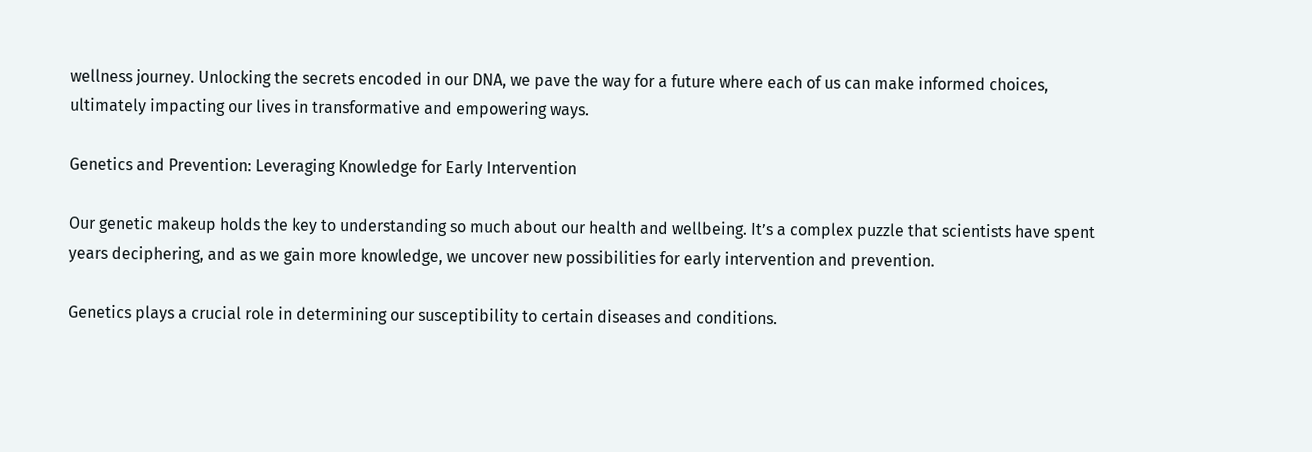wellness journey. Unlocking the secrets encoded in our DNA, we pave the way for a future where each of us can make informed choices, ultimately impacting our lives in transformative and empowering ways.

Genetics and Prevention: Leveraging Knowledge for Early Intervention

Our genetic makeup holds the key to understanding so much about our health and wellbeing. It’s a complex puzzle that scientists have spent years deciphering, and as we gain more knowledge, we uncover new possibilities for early intervention and prevention.

Genetics plays a crucial role in determining our susceptibility to certain diseases and conditions.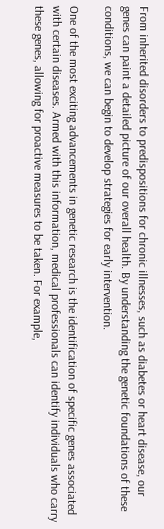From inherited disorders to predispositions for chronic illnesses, such as diabetes or heart disease, our genes can paint a detailed picture of our overall health. By understanding the genetic foundations of these conditions, we can begin to develop strategies for early intervention.

One of the most exciting advancements in genetic research is the identification of specific genes associated with certain diseases. Armed with this information, medical professionals can identify individuals who carry these genes, allowing for proactive measures to be taken. For example,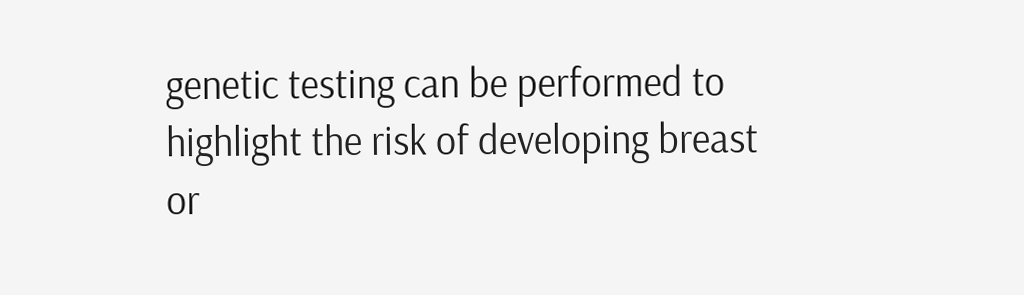genetic testing can be performed to highlight the risk of developing breast or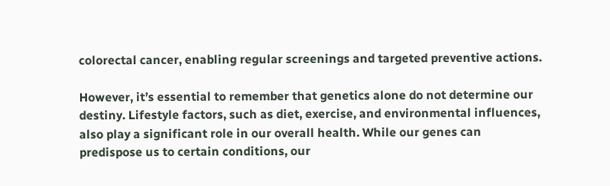colorectal cancer, enabling regular screenings and targeted preventive actions.

However, it’s essential to remember that genetics alone do not determine our destiny. Lifestyle factors, such as diet, exercise, and environmental influences, also play a significant role in our overall health. While our genes can predispose us to certain conditions, our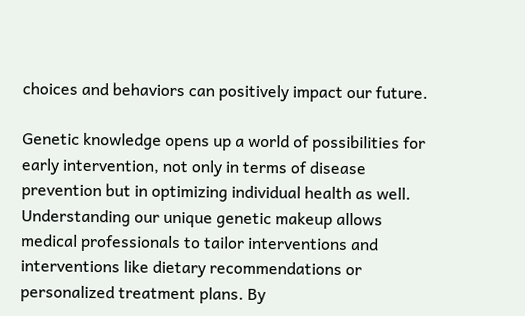choices and behaviors can positively impact our future.

Genetic knowledge opens up a world of possibilities for early intervention, not only in terms of disease prevention but in optimizing individual health as well. Understanding our unique genetic makeup allows medical professionals to tailor interventions and interventions like dietary recommendations or personalized treatment plans. By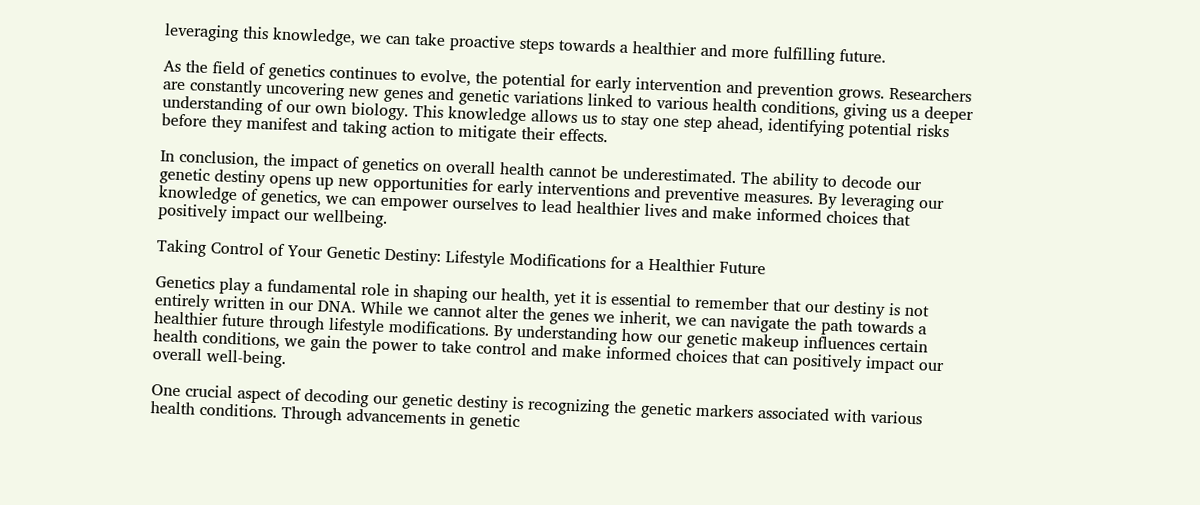leveraging this knowledge, we can take proactive steps towards a healthier and more fulfilling future.

As the field of genetics continues to evolve, the potential for early intervention and prevention grows. Researchers are constantly uncovering new genes and genetic variations linked to various health conditions, giving us a deeper understanding of our own biology. This knowledge allows us to stay one step ahead, identifying potential risks before they manifest and taking action to mitigate their effects.

In conclusion, the impact of genetics on overall health cannot be underestimated. The ability to decode our genetic destiny opens up new opportunities for early interventions and preventive measures. By leveraging our knowledge of genetics, we can empower ourselves to lead healthier lives and make informed choices that positively impact our wellbeing.

Taking Control of Your Genetic Destiny: Lifestyle Modifications for a Healthier Future

Genetics play a fundamental role in shaping our health, yet it is essential to remember that our destiny is not entirely written in our DNA. While we cannot alter the genes we inherit, we can navigate the path towards a healthier future through lifestyle modifications. By understanding how our genetic makeup influences certain health conditions, we gain the power to take control and make informed choices that can positively impact our overall well-being.

One crucial aspect of decoding our genetic destiny is recognizing the genetic markers associated with various health conditions. Through advancements in genetic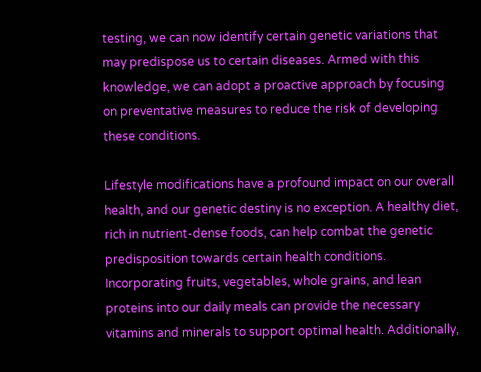testing, we can now identify certain genetic variations that may predispose us to certain diseases. Armed with this knowledge, we can adopt a proactive approach by focusing on preventative measures to reduce the risk of developing these conditions.

Lifestyle modifications have a profound impact on our overall health, and our genetic destiny is no exception. A healthy diet, rich in nutrient-dense foods, can help combat the genetic predisposition towards certain health conditions. Incorporating fruits, vegetables, whole grains, and lean proteins into our daily meals can provide the necessary vitamins and minerals to support optimal health. Additionally,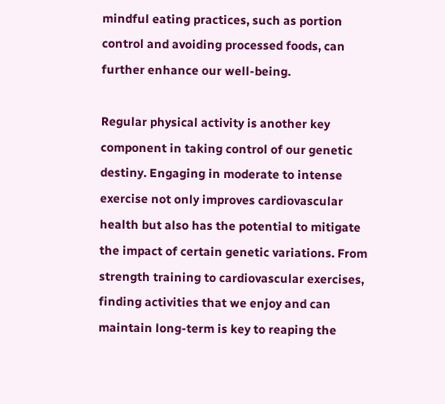mindful eating practices, such as portion control and avoiding processed foods, can further enhance our well-being.

Regular physical activity is another key component in taking control of our genetic destiny. Engaging in moderate to intense exercise not only improves cardiovascular health but also has the potential to mitigate the impact of certain genetic variations. From strength training to cardiovascular exercises, finding activities that we enjoy and can maintain long-term is key to reaping the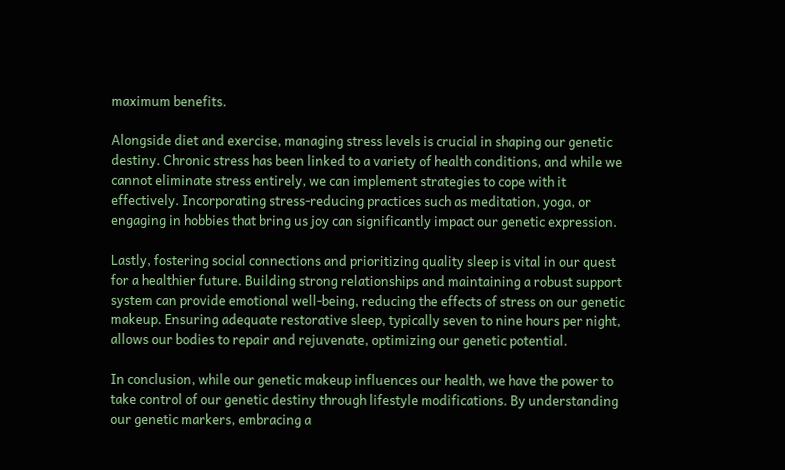maximum benefits.

Alongside diet and exercise, managing stress levels is crucial in shaping our genetic destiny. Chronic stress has been linked to a variety of health conditions, and while we cannot eliminate stress entirely, we can implement strategies to cope with it effectively. Incorporating stress-reducing practices such as meditation, yoga, or engaging in hobbies that bring us joy can significantly impact our genetic expression.

Lastly, fostering social connections and prioritizing quality sleep is vital in our quest for a healthier future. Building strong relationships and maintaining a robust support system can provide emotional well-being, reducing the effects of stress on our genetic makeup. Ensuring adequate restorative sleep, typically seven to nine hours per night, allows our bodies to repair and rejuvenate, optimizing our genetic potential.

In conclusion, while our genetic makeup influences our health, we have the power to take control of our genetic destiny through lifestyle modifications. By understanding our genetic markers, embracing a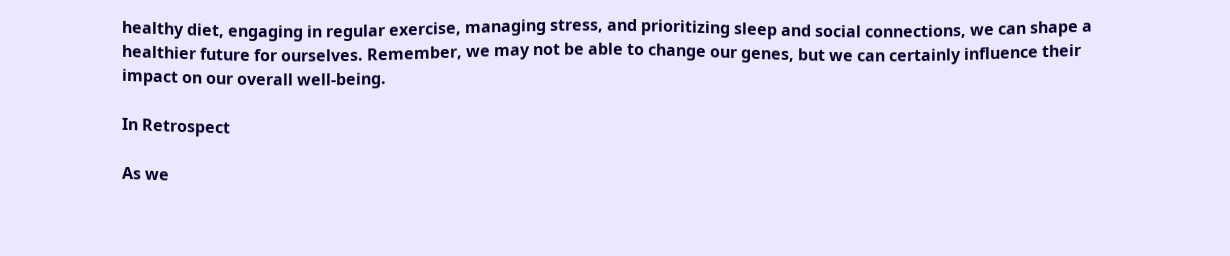healthy diet, engaging in regular exercise, managing stress, and prioritizing sleep and social connections, we can shape a healthier future for ourselves. Remember, we may not be able to change our genes, but we can certainly influence their impact on our overall well-being.

In Retrospect

As we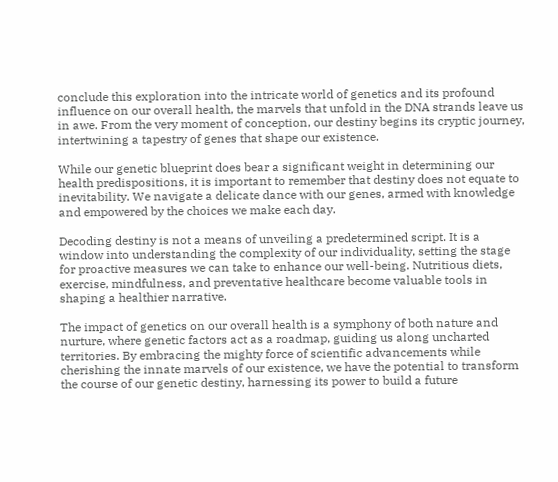conclude this exploration into the intricate world of genetics and its profound influence on our overall health, the marvels that unfold in the DNA strands leave us in awe. From the very moment of conception, our destiny begins its cryptic journey, intertwining a tapestry of genes that shape our existence.

While our genetic blueprint does bear a significant weight in determining our health predispositions, it is important to remember that destiny does not equate to inevitability. We navigate a delicate dance with our genes, armed with knowledge and empowered by the choices we make each day.

Decoding destiny is not a means of unveiling a predetermined script. It is a window into understanding the complexity of our individuality, setting the stage for proactive measures we can take to enhance our well-being. Nutritious diets, exercise, mindfulness, and preventative healthcare become valuable tools in shaping a healthier narrative.

The impact of genetics on our overall health is a symphony of both nature and nurture, where genetic factors act as a roadmap, guiding us along uncharted territories. By embracing the mighty force of scientific advancements while cherishing the innate marvels of our existence, we have the potential to transform the course of our genetic destiny, harnessing its power to build a future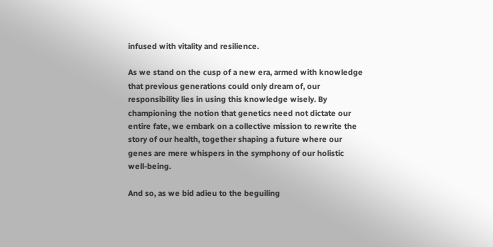infused with vitality and resilience.

As we stand on the cusp of a new era, armed with knowledge that previous generations could only dream of, our responsibility lies in using this knowledge wisely. By championing the notion that genetics need not dictate our entire fate, we embark on a collective mission to rewrite the story of our health, together shaping a future where our genes are mere whispers in the symphony of our holistic well-being.

And so, as we bid adieu to the beguiling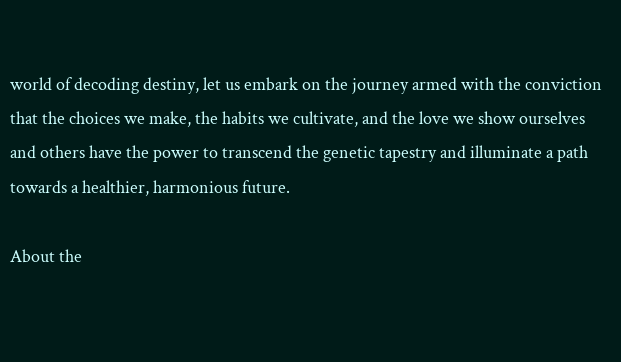world of decoding destiny, let us embark on the journey armed with the conviction that the choices we make, the habits we cultivate, and the love we show ourselves and others have the power to transcend the genetic tapestry and illuminate a path towards a healthier, harmonious future.

About the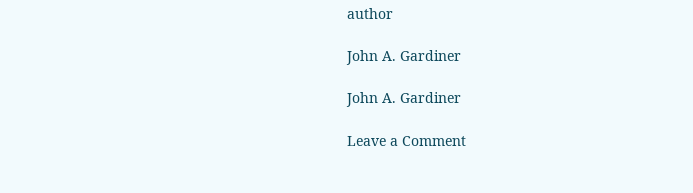author

John A. Gardiner

John A. Gardiner

Leave a Comment